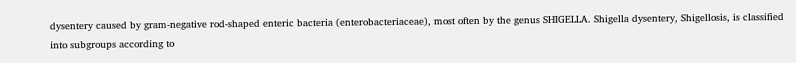dysentery caused by gram-negative rod-shaped enteric bacteria (enterobacteriaceae), most often by the genus SHIGELLA. Shigella dysentery, Shigellosis, is classified into subgroups according to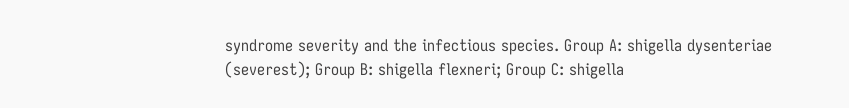syndrome severity and the infectious species. Group A: shigella dysenteriae (severest); Group B: shigella flexneri; Group C: shigella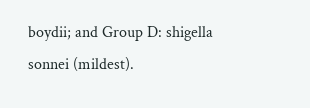boydii; and Group D: shigella sonnei (mildest).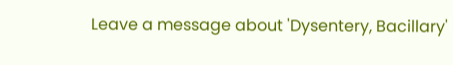Leave a message about 'Dysentery, Bacillary'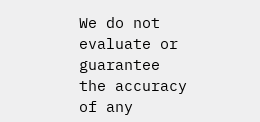We do not evaluate or guarantee the accuracy of any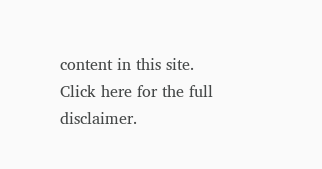content in this site. Click here for the full disclaimer.